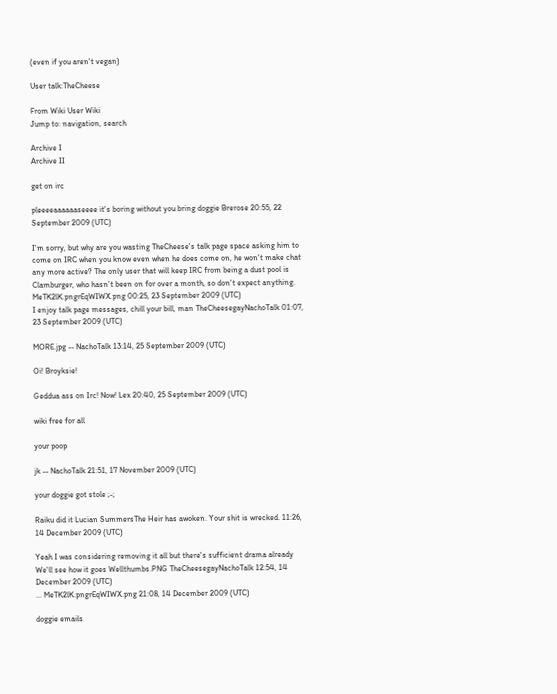(even if you aren't vegan)

User talk:TheCheese

From Wiki User Wiki
Jump to: navigation, search

Archive I
Archive II

get on irc

pleeeeaaaaaaseeee it's boring without you bring doggie Brerose 20:55, 22 September 2009 (UTC)

I'm sorry, but why are you wasting TheCheese's talk page space asking him to come on IRC when you know even when he does come on, he won't make chat any more active? The only user that will keep IRC from being a dust pool is Clamburger, who hasn't been on for over a month, so don't expect anything. MeTK2lK.pngrEqWIWX.png 00:25, 23 September 2009 (UTC)
I enjoy talk page messages, chill your bill, man TheCheesegayNachoTalk 01:07, 23 September 2009 (UTC)

MORE.jpg -- NachoTalk 13:14, 25 September 2009 (UTC)

Oi! Broyksie!

Geddua ass on Irc! Now! Lex 20:40, 25 September 2009 (UTC)

wiki free for all

your poop

jk -- NachoTalk 21:51, 17 November 2009 (UTC)

your doggie got stole ;-;

Raiku did it Lucian SummersThe Heir has awoken. Your shit is wrecked. 11:26, 14 December 2009 (UTC)

Yeah I was considering removing it all but there's sufficient drama already
We'll see how it goes Wellthumbs.PNG TheCheesegayNachoTalk 12:54, 14 December 2009 (UTC)
... MeTK2lK.pngrEqWIWX.png 21:08, 14 December 2009 (UTC)

doggie emails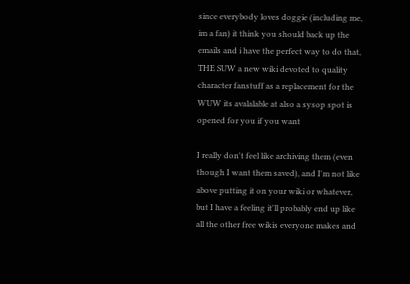since everybody loves doggie (including me, im a fan) it think you should back up the emails and i have the perfect way to do that, THE SUW a new wiki devoted to quality character fanstuff as a replacement for the WUW its avalalable at also a sysop spot is opened for you if you want

I really don't feel like archiving them (even though I want them saved), and I'm not like above putting it on your wiki or whatever, but I have a feeling it'll probably end up like all the other free wikis everyone makes and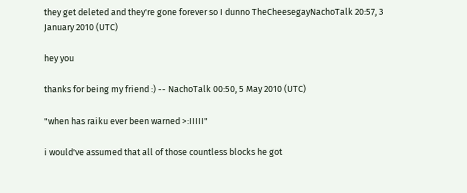they get deleted and they're gone forever so I dunno TheCheesegayNachoTalk 20:57, 3 January 2010 (UTC)

hey you

thanks for being my friend :) -- NachoTalk 00:50, 5 May 2010 (UTC)

"when has raiku ever been warned >:IIIII"

i would've assumed that all of those countless blocks he got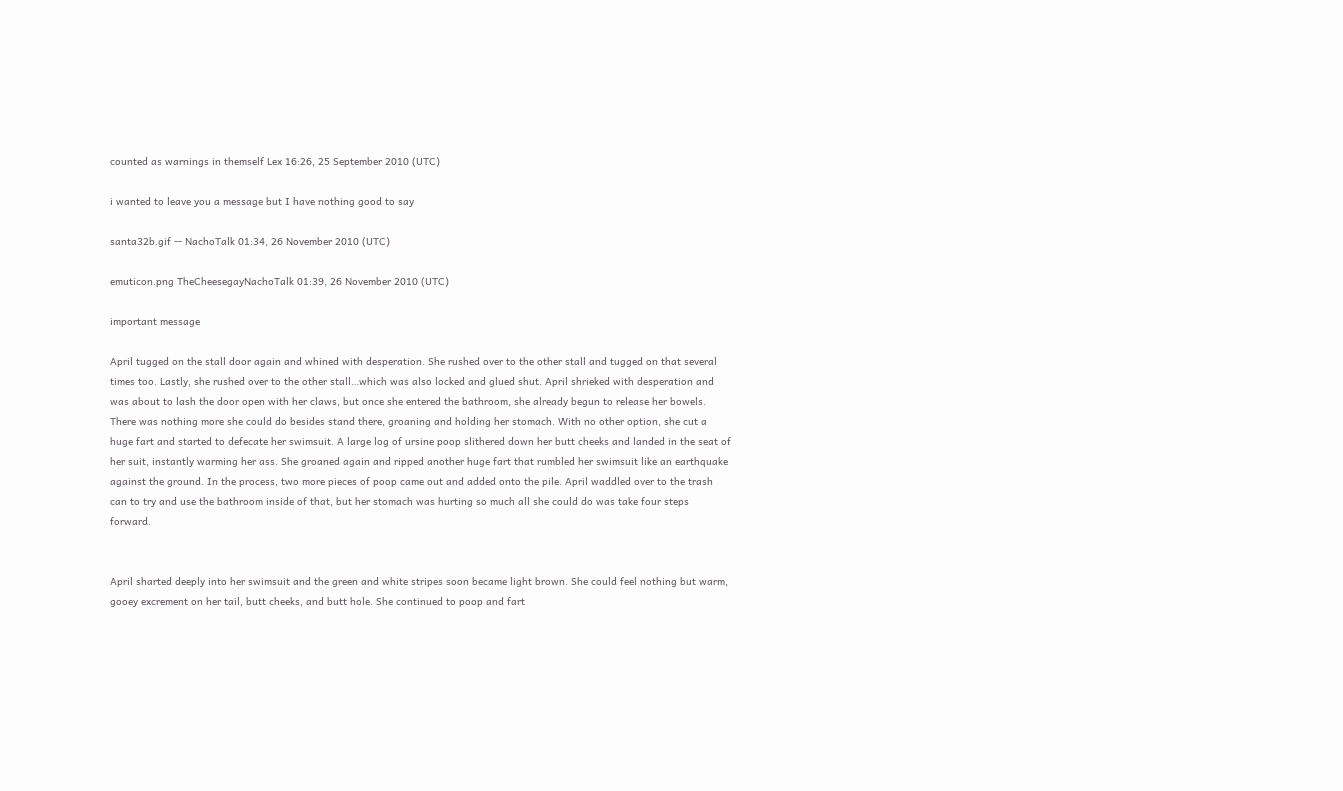counted as warnings in themself Lex 16:26, 25 September 2010 (UTC)

i wanted to leave you a message but I have nothing good to say

santa32b.gif -- NachoTalk 01:34, 26 November 2010 (UTC)

emuticon.png TheCheesegayNachoTalk 01:39, 26 November 2010 (UTC)

important message

April tugged on the stall door again and whined with desperation. She rushed over to the other stall and tugged on that several times too. Lastly, she rushed over to the other stall…which was also locked and glued shut. April shrieked with desperation and was about to lash the door open with her claws, but once she entered the bathroom, she already begun to release her bowels. There was nothing more she could do besides stand there, groaning and holding her stomach. With no other option, she cut a huge fart and started to defecate her swimsuit. A large log of ursine poop slithered down her butt cheeks and landed in the seat of her suit, instantly warming her ass. She groaned again and ripped another huge fart that rumbled her swimsuit like an earthquake against the ground. In the process, two more pieces of poop came out and added onto the pile. April waddled over to the trash can to try and use the bathroom inside of that, but her stomach was hurting so much all she could do was take four steps forward.


April sharted deeply into her swimsuit and the green and white stripes soon became light brown. She could feel nothing but warm, gooey excrement on her tail, butt cheeks, and butt hole. She continued to poop and fart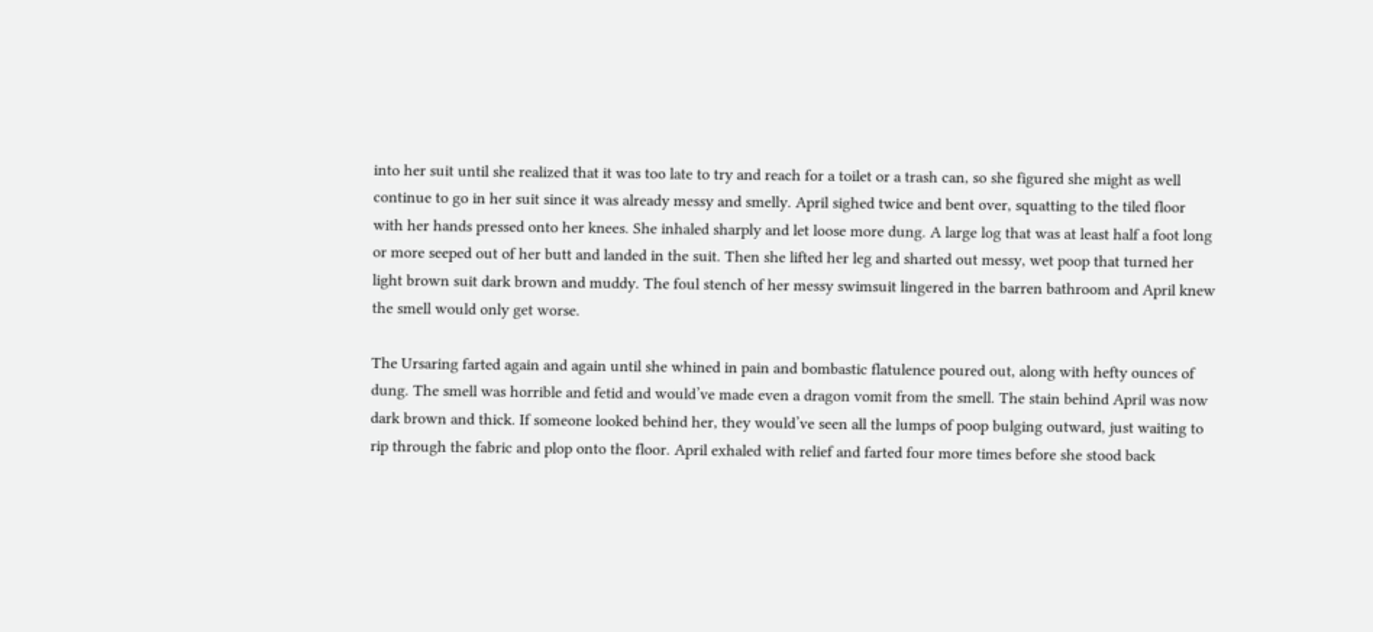into her suit until she realized that it was too late to try and reach for a toilet or a trash can, so she figured she might as well continue to go in her suit since it was already messy and smelly. April sighed twice and bent over, squatting to the tiled floor with her hands pressed onto her knees. She inhaled sharply and let loose more dung. A large log that was at least half a foot long or more seeped out of her butt and landed in the suit. Then she lifted her leg and sharted out messy, wet poop that turned her light brown suit dark brown and muddy. The foul stench of her messy swimsuit lingered in the barren bathroom and April knew the smell would only get worse.

The Ursaring farted again and again until she whined in pain and bombastic flatulence poured out, along with hefty ounces of dung. The smell was horrible and fetid and would’ve made even a dragon vomit from the smell. The stain behind April was now dark brown and thick. If someone looked behind her, they would’ve seen all the lumps of poop bulging outward, just waiting to rip through the fabric and plop onto the floor. April exhaled with relief and farted four more times before she stood back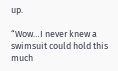up.

“Wow…I never knew a swimsuit could hold this much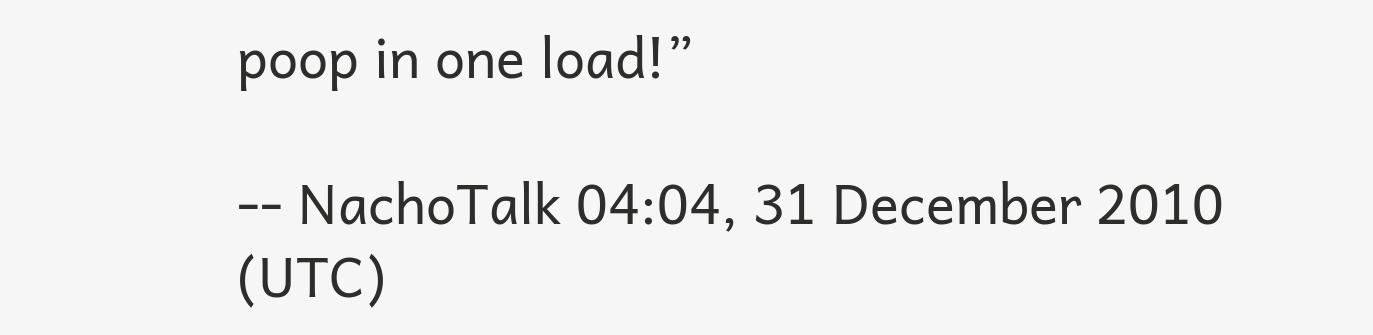poop in one load!”

-- NachoTalk 04:04, 31 December 2010 (UTC)